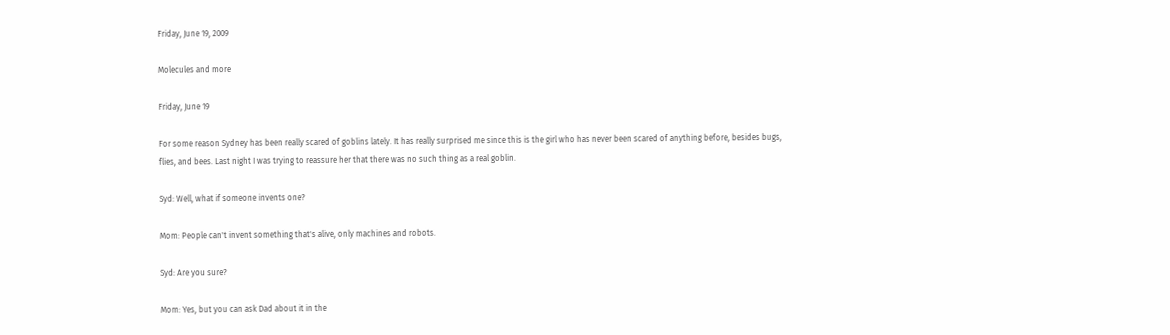Friday, June 19, 2009

Molecules and more

Friday, June 19

For some reason Sydney has been really scared of goblins lately. It has really surprised me since this is the girl who has never been scared of anything before, besides bugs, flies, and bees. Last night I was trying to reassure her that there was no such thing as a real goblin.

Syd: Well, what if someone invents one?

Mom: People can't invent something that's alive, only machines and robots.

Syd: Are you sure?

Mom: Yes, but you can ask Dad about it in the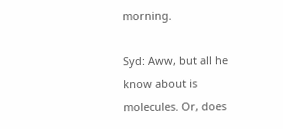morning.

Syd: Aww, but all he know about is molecules. Or, does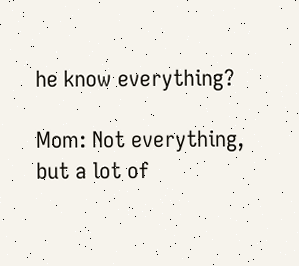he know everything?

Mom: Not everything, but a lot of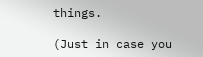things.

(Just in case you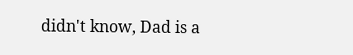didn't know, Dad is a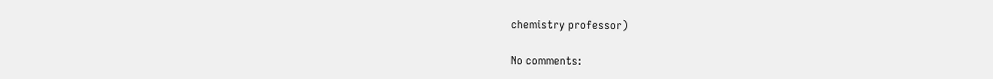chemistry professor)

No comments: